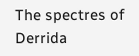The spectres of Derrida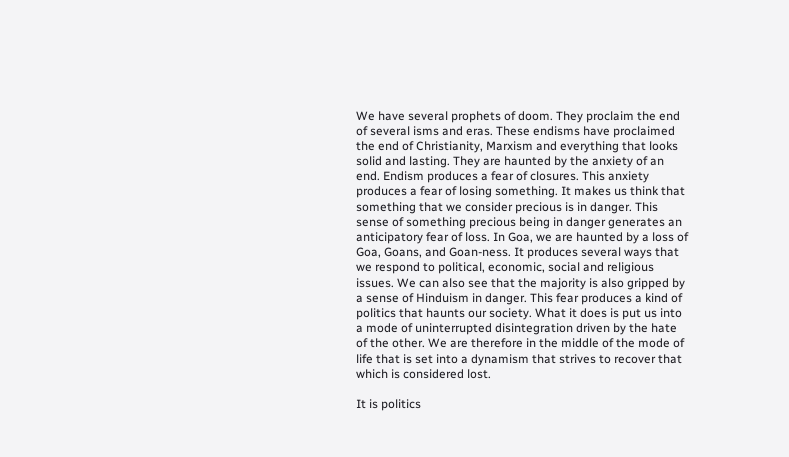We have several prophets of doom. They proclaim the end of several isms and eras. These endisms have proclaimed the end of Christianity, Marxism and everything that looks solid and lasting. They are haunted by the anxiety of an end. Endism produces a fear of closures. This anxiety produces a fear of losing something. It makes us think that something that we consider precious is in danger. This sense of something precious being in danger generates an anticipatory fear of loss. In Goa, we are haunted by a loss of Goa, Goans, and Goan-ness. It produces several ways that we respond to political, economic, social and religious issues. We can also see that the majority is also gripped by a sense of Hinduism in danger. This fear produces a kind of politics that haunts our society. What it does is put us into a mode of uninterrupted disintegration driven by the hate of the other. We are therefore in the middle of the mode of life that is set into a dynamism that strives to recover that which is considered lost.

It is politics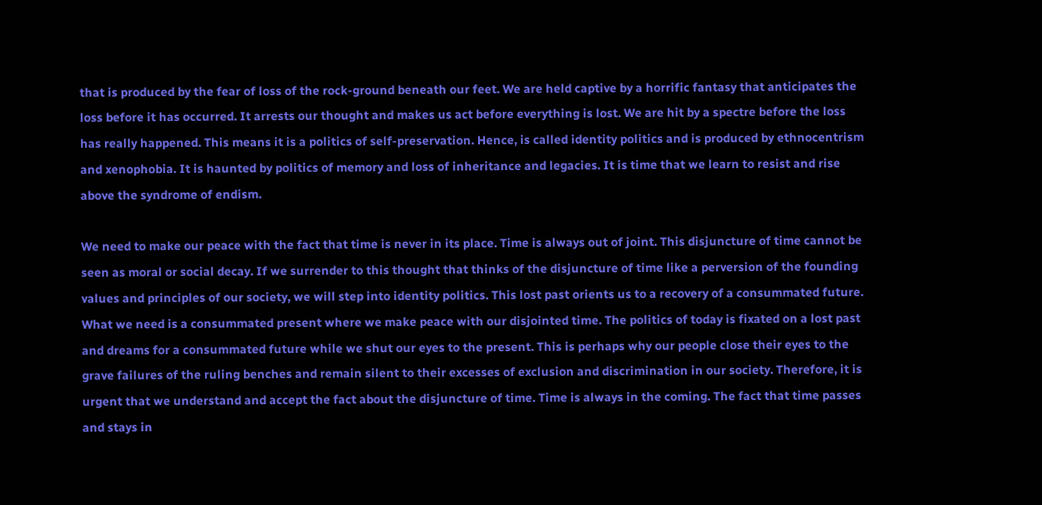that is produced by the fear of loss of the rock-ground beneath our feet. We are held captive by a horrific fantasy that anticipates the loss before it has occurred. It arrests our thought and makes us act before everything is lost. We are hit by a spectre before the loss has really happened. This means it is a politics of self-preservation. Hence, is called identity politics and is produced by ethnocentrism and xenophobia. It is haunted by politics of memory and loss of inheritance and legacies. It is time that we learn to resist and rise above the syndrome of endism.

We need to make our peace with the fact that time is never in its place. Time is always out of joint. This disjuncture of time cannot be seen as moral or social decay. If we surrender to this thought that thinks of the disjuncture of time like a perversion of the founding values and principles of our society, we will step into identity politics. This lost past orients us to a recovery of a consummated future. What we need is a consummated present where we make peace with our disjointed time. The politics of today is fixated on a lost past and dreams for a consummated future while we shut our eyes to the present. This is perhaps why our people close their eyes to the grave failures of the ruling benches and remain silent to their excesses of exclusion and discrimination in our society. Therefore, it is urgent that we understand and accept the fact about the disjuncture of time. Time is always in the coming. The fact that time passes and stays in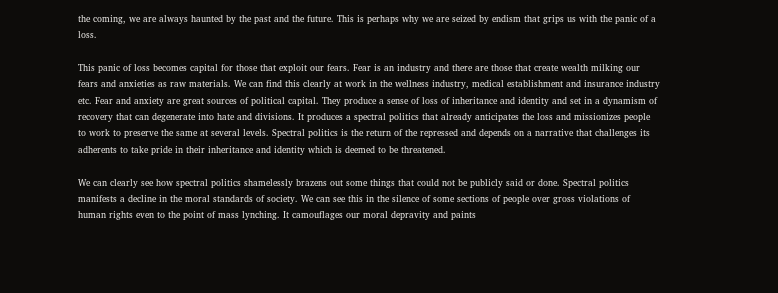the coming, we are always haunted by the past and the future. This is perhaps why we are seized by endism that grips us with the panic of a loss.

This panic of loss becomes capital for those that exploit our fears. Fear is an industry and there are those that create wealth milking our fears and anxieties as raw materials. We can find this clearly at work in the wellness industry, medical establishment and insurance industry etc. Fear and anxiety are great sources of political capital. They produce a sense of loss of inheritance and identity and set in a dynamism of recovery that can degenerate into hate and divisions. It produces a spectral politics that already anticipates the loss and missionizes people to work to preserve the same at several levels. Spectral politics is the return of the repressed and depends on a narrative that challenges its adherents to take pride in their inheritance and identity which is deemed to be threatened.

We can clearly see how spectral politics shamelessly brazens out some things that could not be publicly said or done. Spectral politics manifests a decline in the moral standards of society. We can see this in the silence of some sections of people over gross violations of human rights even to the point of mass lynching. It camouflages our moral depravity and paints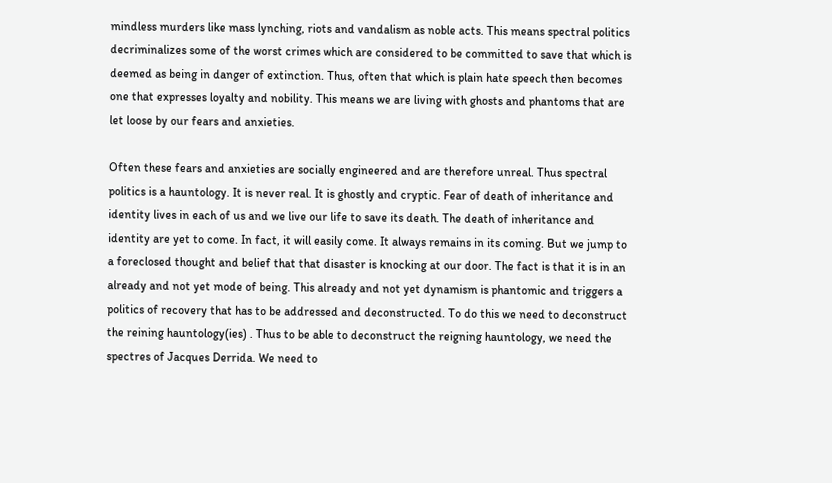mindless murders like mass lynching, riots and vandalism as noble acts. This means spectral politics decriminalizes some of the worst crimes which are considered to be committed to save that which is deemed as being in danger of extinction. Thus, often that which is plain hate speech then becomes one that expresses loyalty and nobility. This means we are living with ghosts and phantoms that are let loose by our fears and anxieties.

Often these fears and anxieties are socially engineered and are therefore unreal. Thus spectral politics is a hauntology. It is never real. It is ghostly and cryptic. Fear of death of inheritance and identity lives in each of us and we live our life to save its death. The death of inheritance and identity are yet to come. In fact, it will easily come. It always remains in its coming. But we jump to a foreclosed thought and belief that that disaster is knocking at our door. The fact is that it is in an already and not yet mode of being. This already and not yet dynamism is phantomic and triggers a politics of recovery that has to be addressed and deconstructed. To do this we need to deconstruct the reining hauntology(ies) . Thus to be able to deconstruct the reigning hauntology, we need the spectres of Jacques Derrida. We need to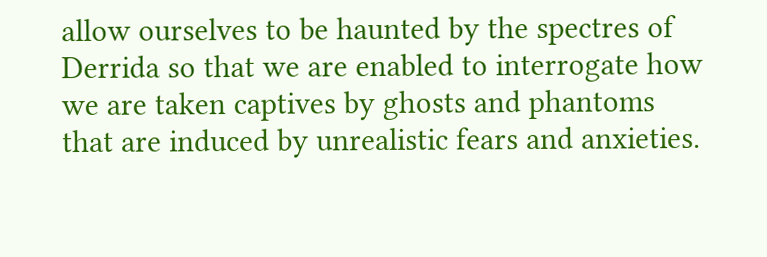allow ourselves to be haunted by the spectres of Derrida so that we are enabled to interrogate how we are taken captives by ghosts and phantoms that are induced by unrealistic fears and anxieties.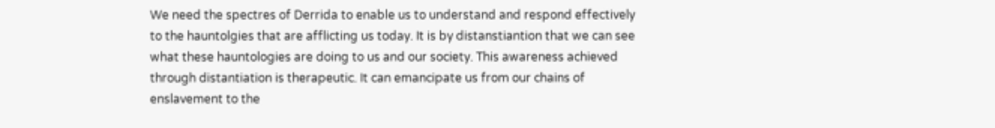We need the spectres of Derrida to enable us to understand and respond effectively to the hauntolgies that are afflicting us today. It is by distanstiantion that we can see what these hauntologies are doing to us and our society. This awareness achieved through distantiation is therapeutic. It can emancipate us from our chains of enslavement to the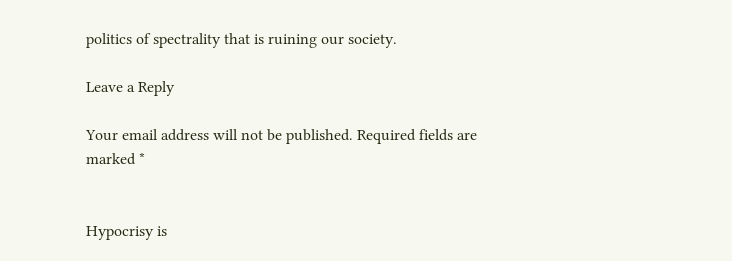politics of spectrality that is ruining our society.

Leave a Reply

Your email address will not be published. Required fields are marked *


Hypocrisy is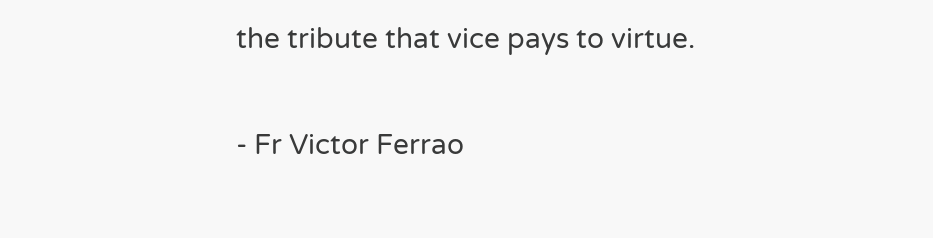the tribute that vice pays to virtue.

- Fr Victor Ferrao